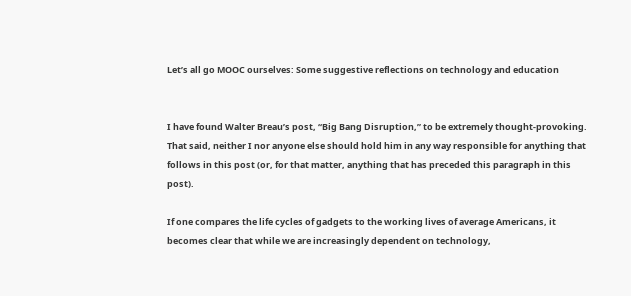Let’s all go MOOC ourselves: Some suggestive reflections on technology and education


I have found Walter Breau’s post, “Big Bang Disruption,” to be extremely thought-provoking. That said, neither I nor anyone else should hold him in any way responsible for anything that follows in this post (or, for that matter, anything that has preceded this paragraph in this post).

If one compares the life cycles of gadgets to the working lives of average Americans, it becomes clear that while we are increasingly dependent on technology,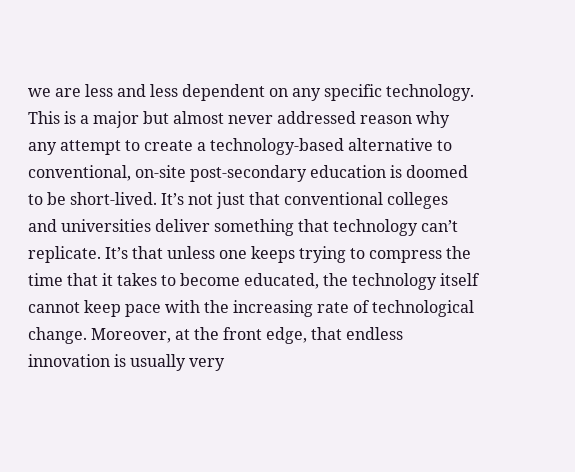we are less and less dependent on any specific technology. This is a major but almost never addressed reason why any attempt to create a technology-based alternative to conventional, on-site post-secondary education is doomed to be short-lived. It’s not just that conventional colleges and universities deliver something that technology can’t replicate. It’s that unless one keeps trying to compress the time that it takes to become educated, the technology itself cannot keep pace with the increasing rate of technological change. Moreover, at the front edge, that endless innovation is usually very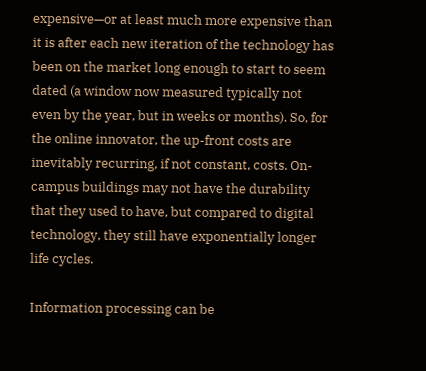expensive—or at least much more expensive than it is after each new iteration of the technology has been on the market long enough to start to seem dated (a window now measured typically not even by the year, but in weeks or months). So, for the online innovator, the up-front costs are inevitably recurring, if not constant, costs. On-campus buildings may not have the durability that they used to have, but compared to digital technology, they still have exponentially longer life cycles.

Information processing can be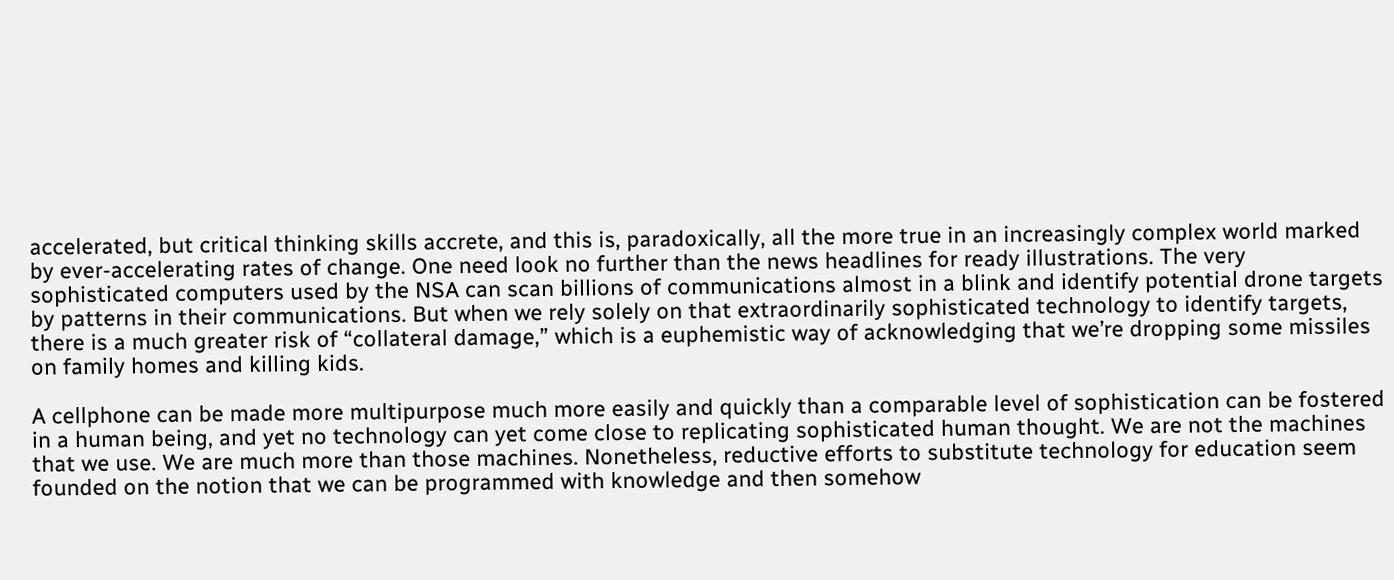accelerated, but critical thinking skills accrete, and this is, paradoxically, all the more true in an increasingly complex world marked by ever-accelerating rates of change. One need look no further than the news headlines for ready illustrations. The very sophisticated computers used by the NSA can scan billions of communications almost in a blink and identify potential drone targets by patterns in their communications. But when we rely solely on that extraordinarily sophisticated technology to identify targets, there is a much greater risk of “collateral damage,” which is a euphemistic way of acknowledging that we’re dropping some missiles on family homes and killing kids.

A cellphone can be made more multipurpose much more easily and quickly than a comparable level of sophistication can be fostered in a human being, and yet no technology can yet come close to replicating sophisticated human thought. We are not the machines that we use. We are much more than those machines. Nonetheless, reductive efforts to substitute technology for education seem founded on the notion that we can be programmed with knowledge and then somehow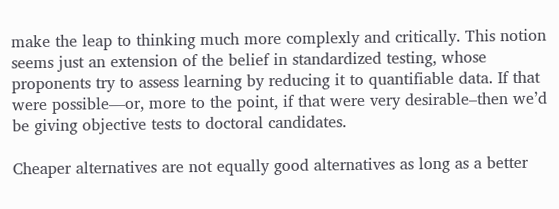make the leap to thinking much more complexly and critically. This notion seems just an extension of the belief in standardized testing, whose proponents try to assess learning by reducing it to quantifiable data. If that were possible—or, more to the point, if that were very desirable–then we’d be giving objective tests to doctoral candidates.

Cheaper alternatives are not equally good alternatives as long as a better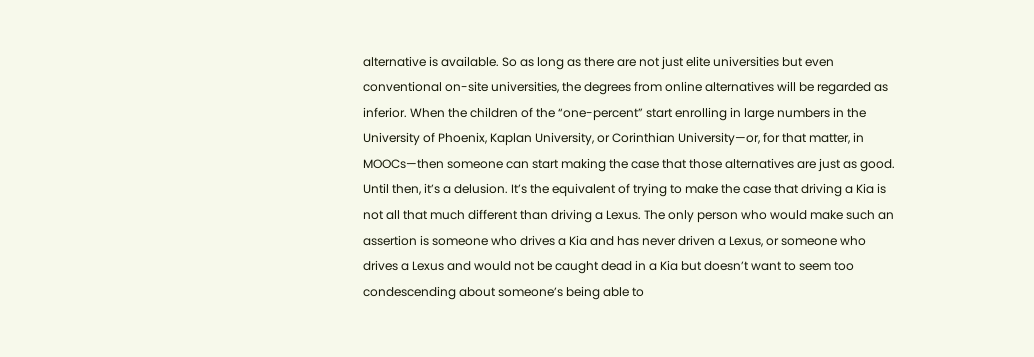alternative is available. So as long as there are not just elite universities but even conventional on-site universities, the degrees from online alternatives will be regarded as inferior. When the children of the “one-percent” start enrolling in large numbers in the University of Phoenix, Kaplan University, or Corinthian University—or, for that matter, in MOOCs—then someone can start making the case that those alternatives are just as good. Until then, it’s a delusion. It’s the equivalent of trying to make the case that driving a Kia is not all that much different than driving a Lexus. The only person who would make such an assertion is someone who drives a Kia and has never driven a Lexus, or someone who drives a Lexus and would not be caught dead in a Kia but doesn’t want to seem too condescending about someone’s being able to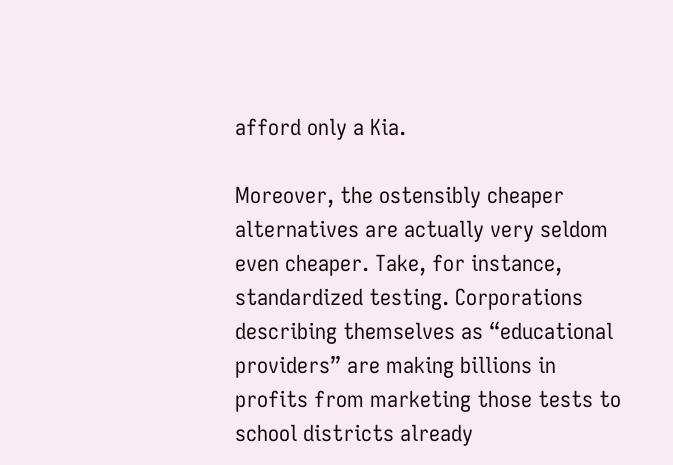afford only a Kia.

Moreover, the ostensibly cheaper alternatives are actually very seldom even cheaper. Take, for instance, standardized testing. Corporations describing themselves as “educational providers” are making billions in profits from marketing those tests to school districts already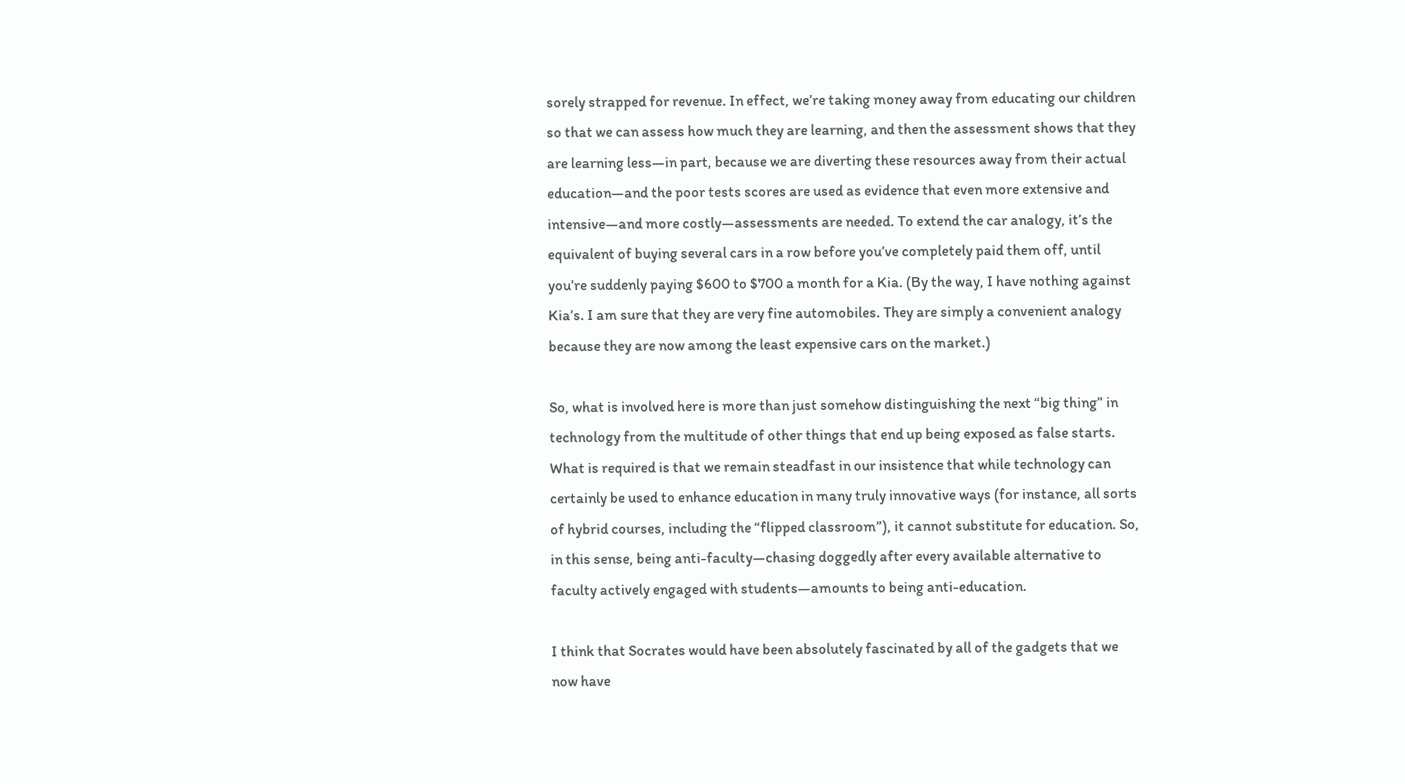sorely strapped for revenue. In effect, we’re taking money away from educating our children so that we can assess how much they are learning, and then the assessment shows that they are learning less—in part, because we are diverting these resources away from their actual education—and the poor tests scores are used as evidence that even more extensive and intensive—and more costly—assessments are needed. To extend the car analogy, it’s the equivalent of buying several cars in a row before you’ve completely paid them off, until you’re suddenly paying $600 to $700 a month for a Kia. (By the way, I have nothing against Kia’s. I am sure that they are very fine automobiles. They are simply a convenient analogy because they are now among the least expensive cars on the market.)

So, what is involved here is more than just somehow distinguishing the next “big thing” in technology from the multitude of other things that end up being exposed as false starts. What is required is that we remain steadfast in our insistence that while technology can certainly be used to enhance education in many truly innovative ways (for instance, all sorts of hybrid courses, including the “flipped classroom”), it cannot substitute for education. So, in this sense, being anti-faculty—chasing doggedly after every available alternative to faculty actively engaged with students—amounts to being anti-education.

I think that Socrates would have been absolutely fascinated by all of the gadgets that we now have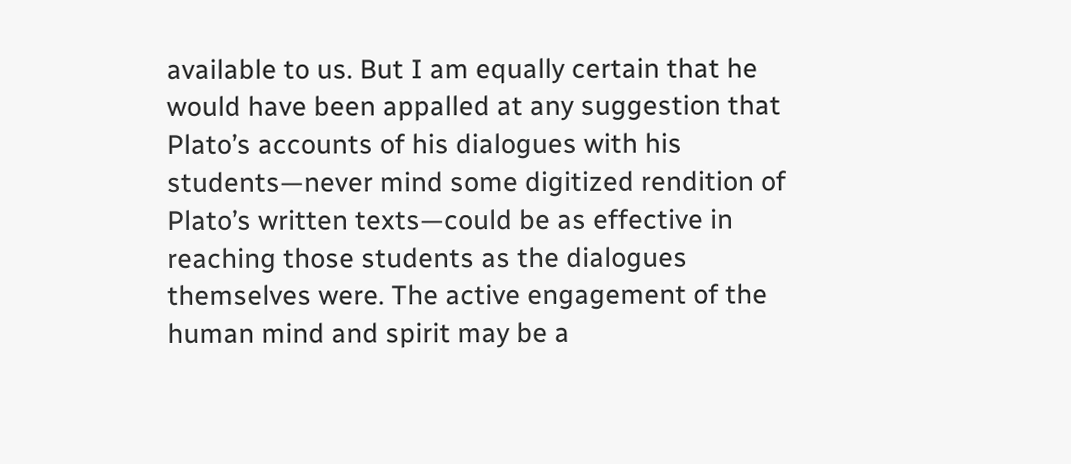available to us. But I am equally certain that he would have been appalled at any suggestion that Plato’s accounts of his dialogues with his students—never mind some digitized rendition of Plato’s written texts—could be as effective in reaching those students as the dialogues themselves were. The active engagement of the human mind and spirit may be a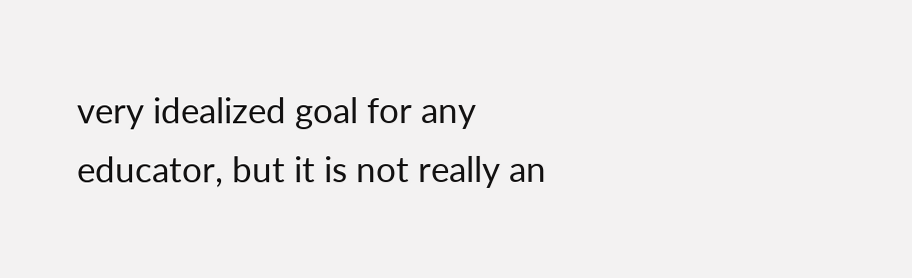very idealized goal for any educator, but it is not really an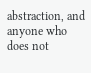abstraction, and anyone who does not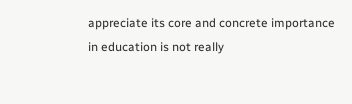appreciate its core and concrete importance in education is not really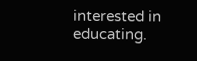interested in educating.